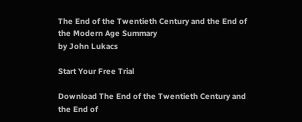The End of the Twentieth Century and the End of the Modern Age Summary
by John Lukacs

Start Your Free Trial

Download The End of the Twentieth Century and the End of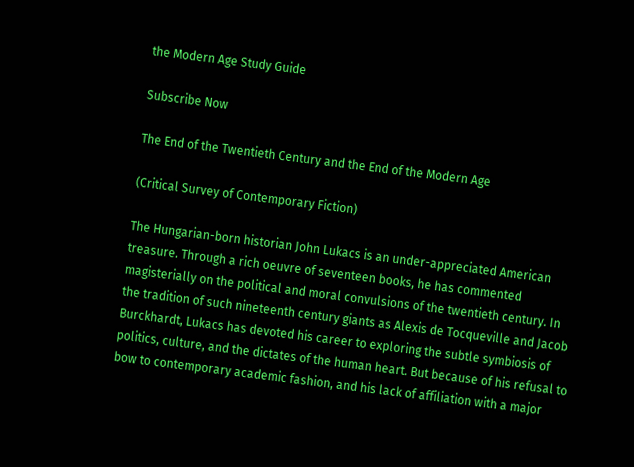the Modern Age Study Guide

Subscribe Now

The End of the Twentieth Century and the End of the Modern Age

(Critical Survey of Contemporary Fiction)

The Hungarian-born historian John Lukacs is an under-appreciated American treasure. Through a rich oeuvre of seventeen books, he has commented magisterially on the political and moral convulsions of the twentieth century. In the tradition of such nineteenth century giants as Alexis de Tocqueville and Jacob Burckhardt, Lukacs has devoted his career to exploring the subtle symbiosis of politics, culture, and the dictates of the human heart. But because of his refusal to bow to contemporary academic fashion, and his lack of affiliation with a major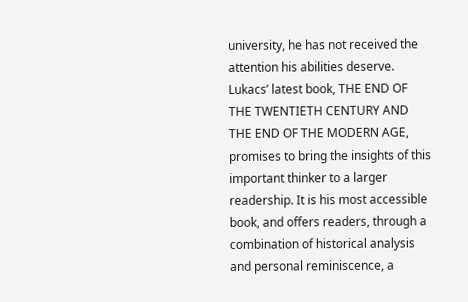university, he has not received the attention his abilities deserve. Lukacs’ latest book, THE END OF THE TWENTIETH CENTURY AND THE END OF THE MODERN AGE, promises to bring the insights of this important thinker to a larger readership. It is his most accessible book, and offers readers, through a combination of historical analysis and personal reminiscence, a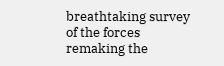breathtaking survey of the forces remaking the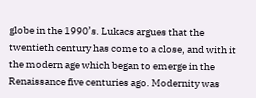globe in the 1990’s. Lukacs argues that the twentieth century has come to a close, and with it the modern age which began to emerge in the Renaissance five centuries ago. Modernity was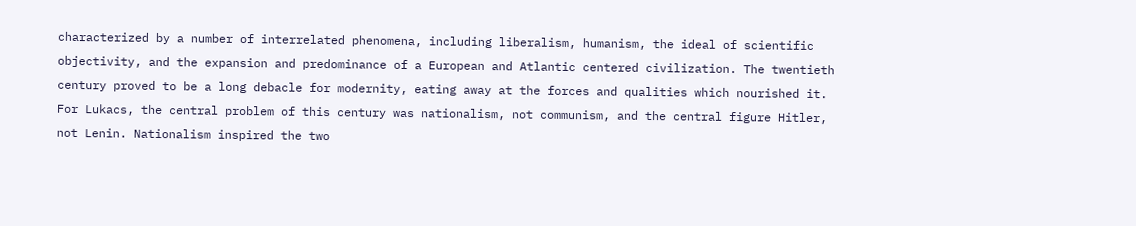characterized by a number of interrelated phenomena, including liberalism, humanism, the ideal of scientific objectivity, and the expansion and predominance of a European and Atlantic centered civilization. The twentieth century proved to be a long debacle for modernity, eating away at the forces and qualities which nourished it. For Lukacs, the central problem of this century was nationalism, not communism, and the central figure Hitler, not Lenin. Nationalism inspired the two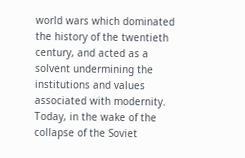world wars which dominated the history of the twentieth century, and acted as a solvent undermining the institutions and values associated with modernity. Today, in the wake of the collapse of the Soviet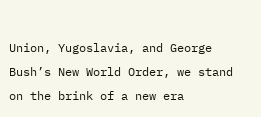Union, Yugoslavia, and George Bush’s New World Order, we stand on the brink of a new era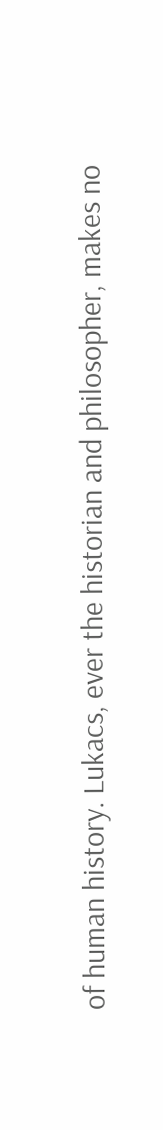of human history. Lukacs, ever the historian and philosopher, makes no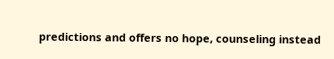predictions and offers no hope, counseling instead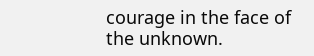courage in the face of the unknown.